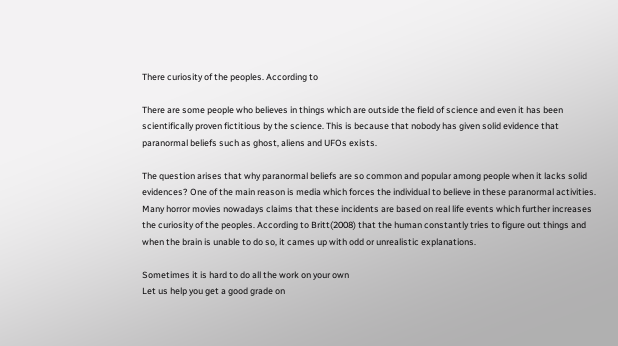There curiosity of the peoples. According to

There are some people who believes in things which are outside the field of science and even it has been scientifically proven fictitious by the science. This is because that nobody has given solid evidence that paranormal beliefs such as ghost, aliens and UFOs exists.

The question arises that why paranormal beliefs are so common and popular among people when it lacks solid evidences? One of the main reason is media which forces the individual to believe in these paranormal activities. Many horror movies nowadays claims that these incidents are based on real life events which further increases the curiosity of the peoples. According to Britt(2008) that the human constantly tries to figure out things and when the brain is unable to do so, it cames up with odd or unrealistic explanations.

Sometimes it is hard to do all the work on your own
Let us help you get a good grade on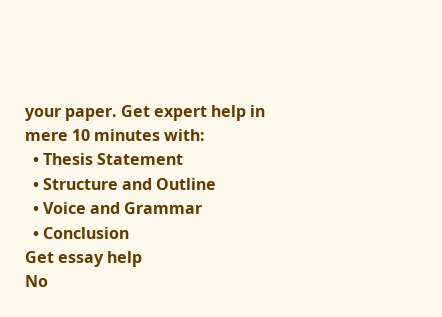your paper. Get expert help in mere 10 minutes with:
  • Thesis Statement
  • Structure and Outline
  • Voice and Grammar
  • Conclusion
Get essay help
No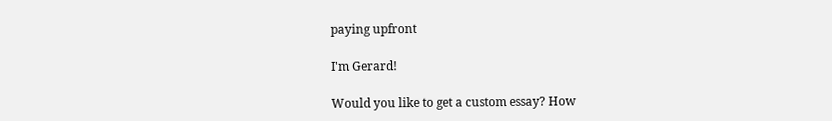paying upfront

I'm Gerard!

Would you like to get a custom essay? How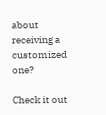about receiving a customized one?

Check it out